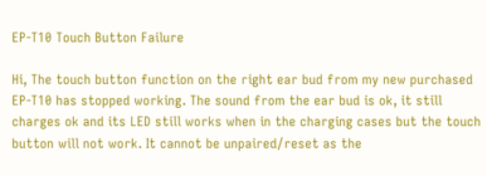EP-T10 Touch Button Failure

Hi, The touch button function on the right ear bud from my new purchased EP-T10 has stopped working. The sound from the ear bud is ok, it still charges ok and its LED still works when in the charging cases but the touch button will not work. It cannot be unpaired/reset as the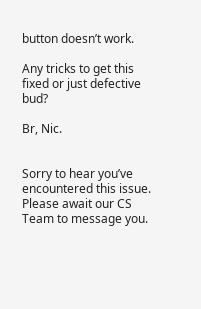button doesn’t work.

Any tricks to get this fixed or just defective bud?

Br, Nic.


Sorry to hear you’ve encountered this issue. Please await our CS Team to message you.